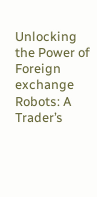Unlocking the Power of Foreign exchange Robots: A Trader’s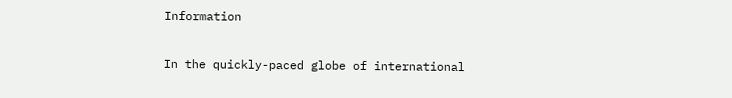Information

In the quickly-paced globe of international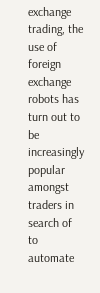exchange trading, the use of foreign exchange robots has turn out to be increasingly popular amongst traders in search of to automate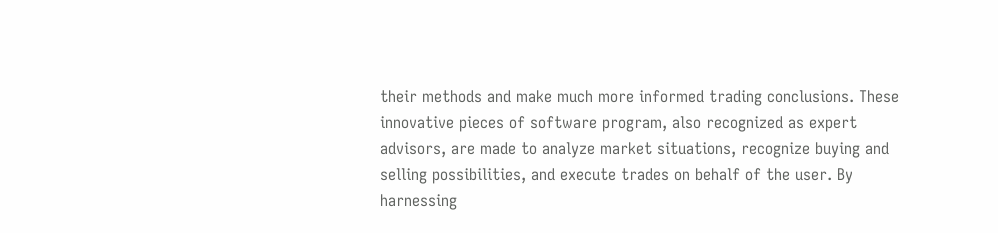their methods and make much more informed trading conclusions. These innovative pieces of software program, also recognized as expert advisors, are made to analyze market situations, recognize buying and selling possibilities, and execute trades on behalf of the user. By harnessing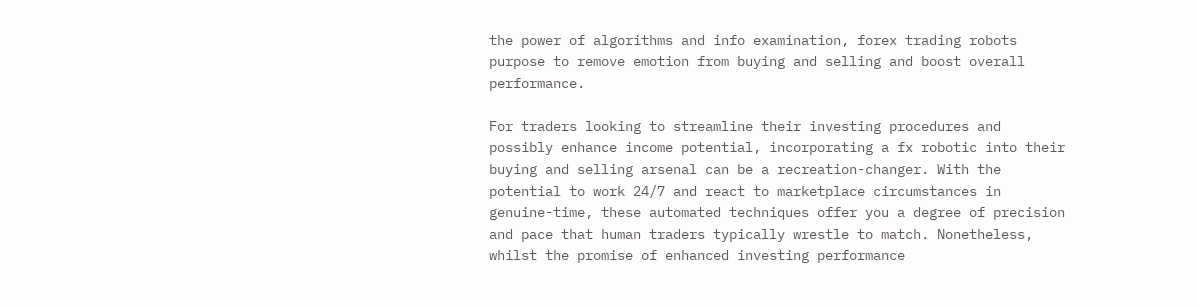the power of algorithms and info examination, forex trading robots purpose to remove emotion from buying and selling and boost overall performance.

For traders looking to streamline their investing procedures and possibly enhance income potential, incorporating a fx robotic into their buying and selling arsenal can be a recreation-changer. With the potential to work 24/7 and react to marketplace circumstances in genuine-time, these automated techniques offer you a degree of precision and pace that human traders typically wrestle to match. Nonetheless, whilst the promise of enhanced investing performance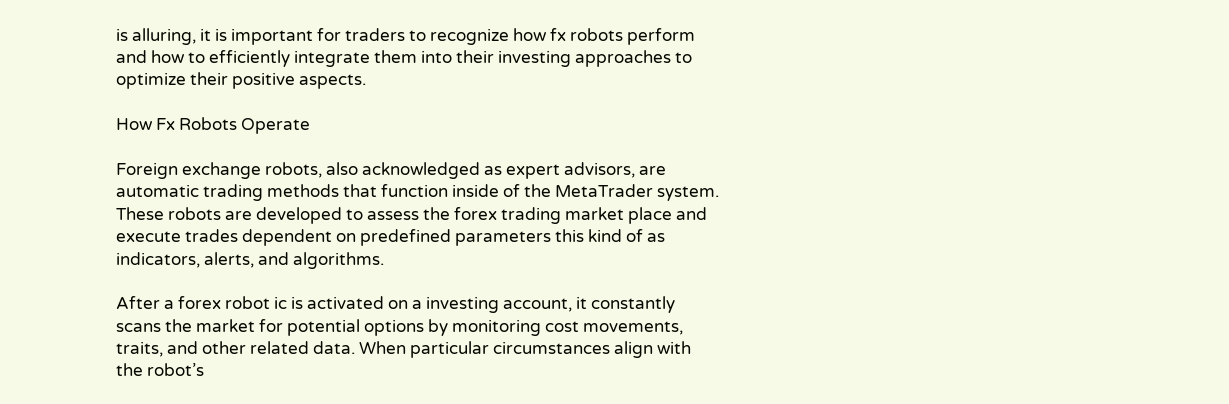is alluring, it is important for traders to recognize how fx robots perform and how to efficiently integrate them into their investing approaches to optimize their positive aspects.

How Fx Robots Operate

Foreign exchange robots, also acknowledged as expert advisors, are automatic trading methods that function inside of the MetaTrader system. These robots are developed to assess the forex trading market place and execute trades dependent on predefined parameters this kind of as indicators, alerts, and algorithms.

After a forex robot ic is activated on a investing account, it constantly scans the market for potential options by monitoring cost movements, traits, and other related data. When particular circumstances align with the robot’s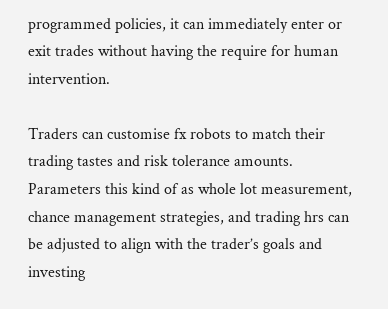programmed policies, it can immediately enter or exit trades without having the require for human intervention.

Traders can customise fx robots to match their trading tastes and risk tolerance amounts. Parameters this kind of as whole lot measurement, chance management strategies, and trading hrs can be adjusted to align with the trader’s goals and investing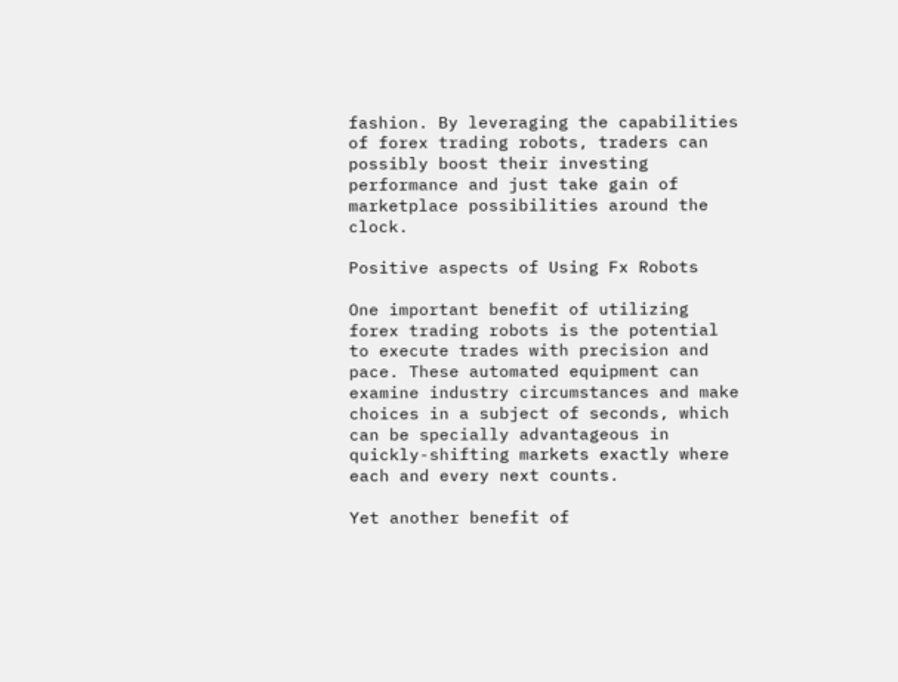fashion. By leveraging the capabilities of forex trading robots, traders can possibly boost their investing performance and just take gain of marketplace possibilities around the clock.

Positive aspects of Using Fx Robots

One important benefit of utilizing forex trading robots is the potential to execute trades with precision and pace. These automated equipment can examine industry circumstances and make choices in a subject of seconds, which can be specially advantageous in quickly-shifting markets exactly where each and every next counts.

Yet another benefit of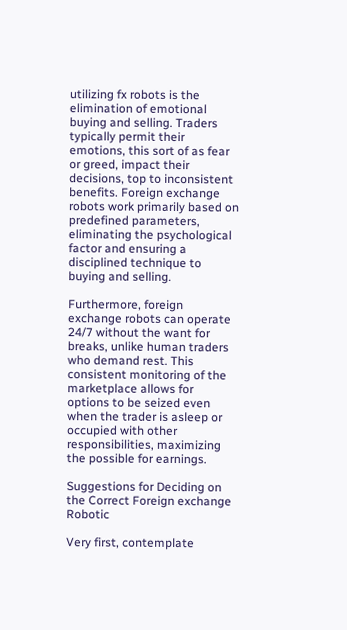utilizing fx robots is the elimination of emotional buying and selling. Traders typically permit their emotions, this sort of as fear or greed, impact their decisions, top to inconsistent benefits. Foreign exchange robots work primarily based on predefined parameters, eliminating the psychological factor and ensuring a disciplined technique to buying and selling.

Furthermore, foreign exchange robots can operate 24/7 without the want for breaks, unlike human traders who demand rest. This consistent monitoring of the marketplace allows for options to be seized even when the trader is asleep or occupied with other responsibilities, maximizing the possible for earnings.

Suggestions for Deciding on the Correct Foreign exchange Robotic

Very first, contemplate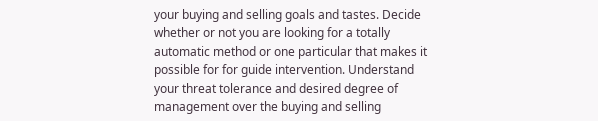your buying and selling goals and tastes. Decide whether or not you are looking for a totally automatic method or one particular that makes it possible for for guide intervention. Understand your threat tolerance and desired degree of management over the buying and selling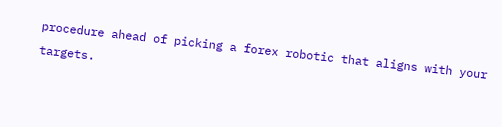procedure ahead of picking a forex robotic that aligns with your targets.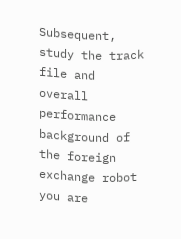Subsequent, study the track file and overall performance background of the foreign exchange robot you are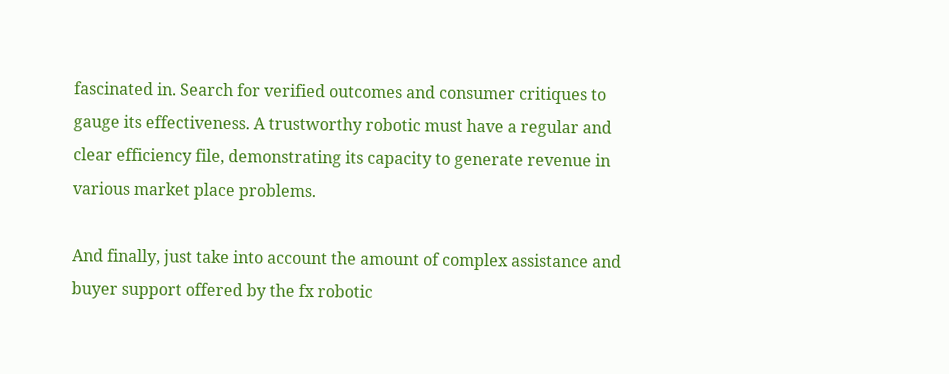fascinated in. Search for verified outcomes and consumer critiques to gauge its effectiveness. A trustworthy robotic must have a regular and clear efficiency file, demonstrating its capacity to generate revenue in various market place problems.

And finally, just take into account the amount of complex assistance and buyer support offered by the fx robotic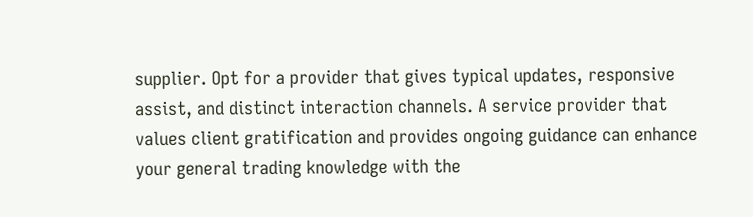supplier. Opt for a provider that gives typical updates, responsive assist, and distinct interaction channels. A service provider that values client gratification and provides ongoing guidance can enhance your general trading knowledge with the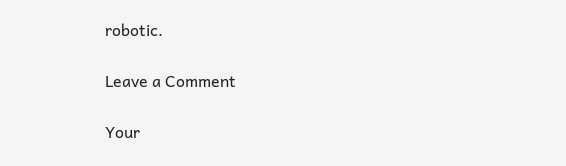robotic.

Leave a Comment

Your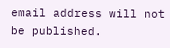email address will not be published.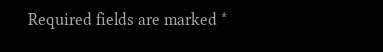Required fields are marked *